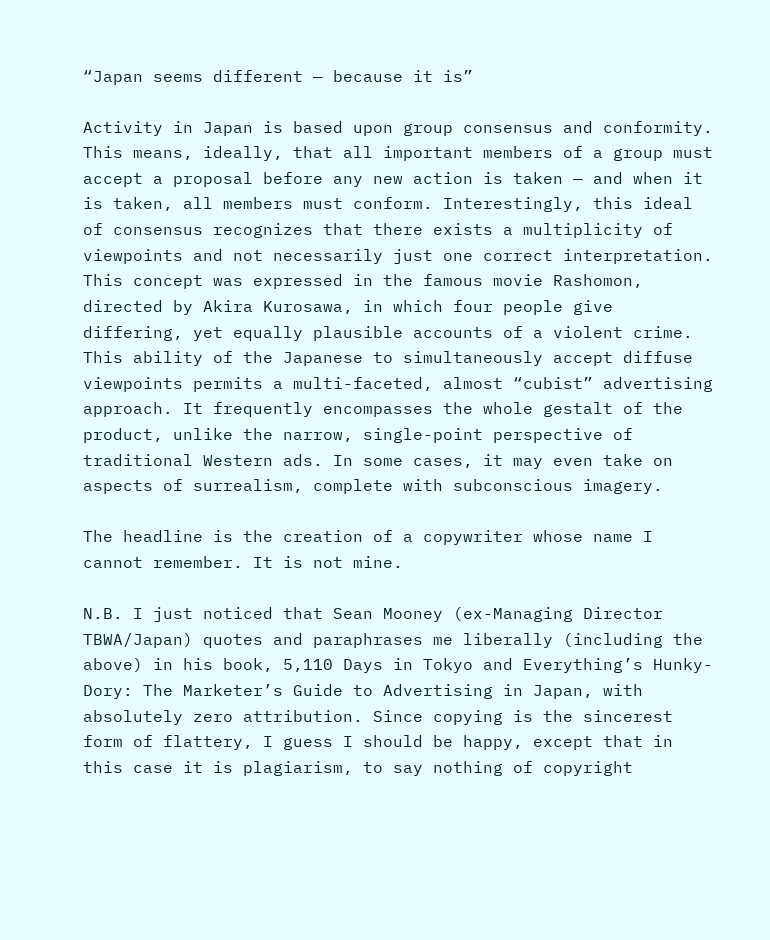“Japan seems different — because it is”

Activity in Japan is based upon group consensus and conformity. This means, ideally, that all important members of a group must accept a proposal before any new action is taken — and when it is taken, all members must conform. Interestingly, this ideal of consensus recognizes that there exists a multiplicity of viewpoints and not necessarily just one correct interpretation. This concept was expressed in the famous movie Rashomon, directed by Akira Kurosawa, in which four people give differing, yet equally plausible accounts of a violent crime. This ability of the Japanese to simultaneously accept diffuse viewpoints permits a multi-faceted, almost “cubist” advertising approach. It frequently encompasses the whole gestalt of the product, unlike the narrow, single-point perspective of traditional Western ads. In some cases, it may even take on aspects of surrealism, complete with subconscious imagery.

The headline is the creation of a copywriter whose name I cannot remember. It is not mine.

N.B. I just noticed that Sean Mooney (ex-Managing Director TBWA/Japan) quotes and paraphrases me liberally (including the above) in his book, 5,110 Days in Tokyo and Everything’s Hunky-Dory: The Marketer’s Guide to Advertising in Japan, with absolutely zero attribution. Since copying is the sincerest form of flattery, I guess I should be happy, except that in this case it is plagiarism, to say nothing of copyright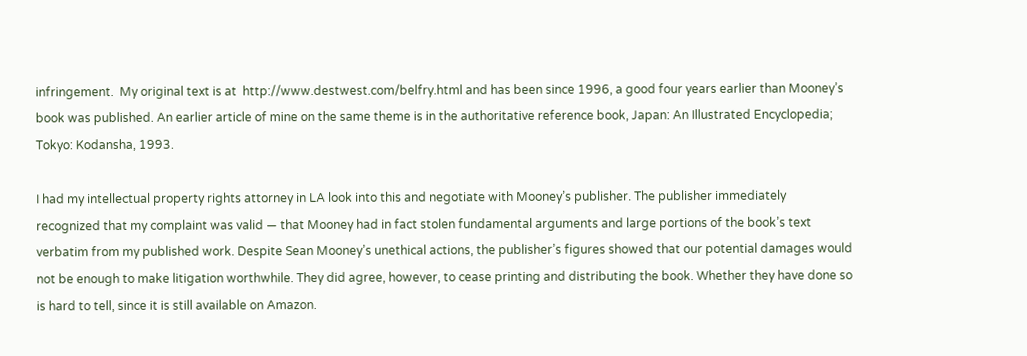infringement.  My original text is at  http://www.destwest.com/belfry.html and has been since 1996, a good four years earlier than Mooney’s book was published. An earlier article of mine on the same theme is in the authoritative reference book, Japan: An Illustrated Encyclopedia; Tokyo: Kodansha, 1993.

I had my intellectual property rights attorney in LA look into this and negotiate with Mooney’s publisher. The publisher immediately recognized that my complaint was valid — that Mooney had in fact stolen fundamental arguments and large portions of the book’s text verbatim from my published work. Despite Sean Mooney’s unethical actions, the publisher’s figures showed that our potential damages would not be enough to make litigation worthwhile. They did agree, however, to cease printing and distributing the book. Whether they have done so is hard to tell, since it is still available on Amazon.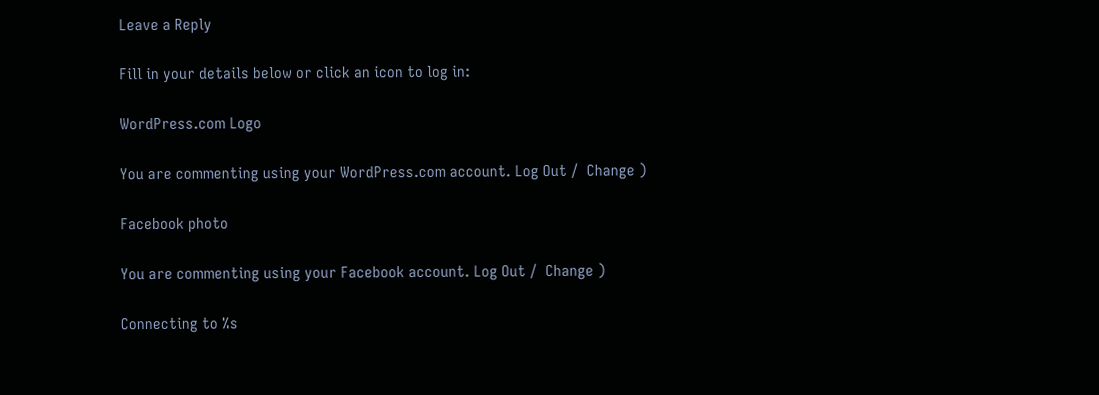Leave a Reply

Fill in your details below or click an icon to log in:

WordPress.com Logo

You are commenting using your WordPress.com account. Log Out /  Change )

Facebook photo

You are commenting using your Facebook account. Log Out /  Change )

Connecting to %s